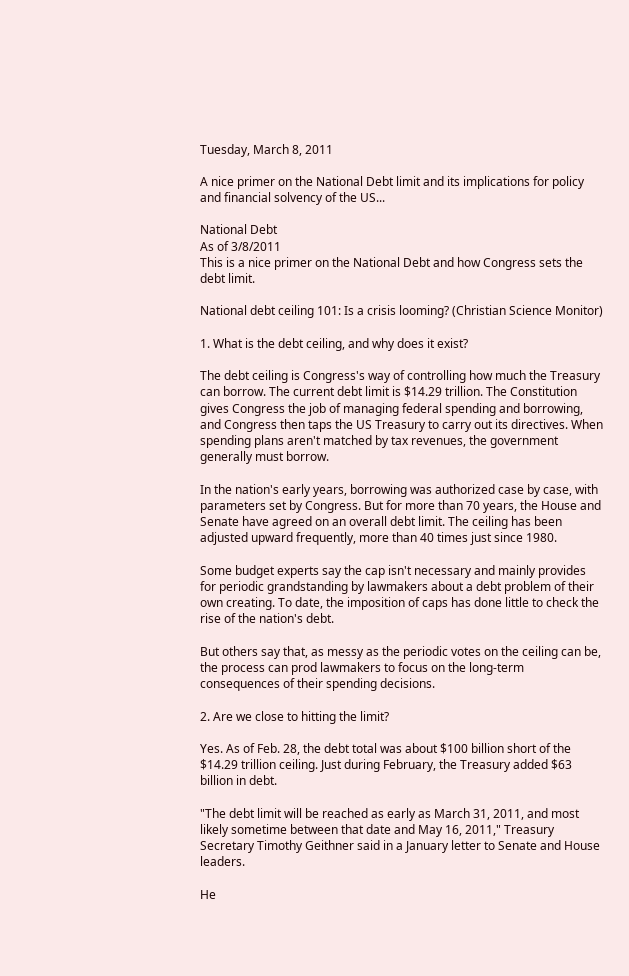Tuesday, March 8, 2011

A nice primer on the National Debt limit and its implications for policy and financial solvency of the US...

National Debt
As of 3/8/2011
This is a nice primer on the National Debt and how Congress sets the debt limit.

National debt ceiling 101: Is a crisis looming? (Christian Science Monitor)

1. What is the debt ceiling, and why does it exist?

The debt ceiling is Congress's way of controlling how much the Treasury can borrow. The current debt limit is $14.29 trillion. The Constitution gives Congress the job of managing federal spending and borrowing, and Congress then taps the US Treasury to carry out its directives. When spending plans aren't matched by tax revenues, the government generally must borrow.

In the nation's early years, borrowing was authorized case by case, with parameters set by Congress. But for more than 70 years, the House and Senate have agreed on an overall debt limit. The ceiling has been adjusted upward frequently, more than 40 times just since 1980.

Some budget experts say the cap isn't necessary and mainly provides for periodic grandstanding by lawmakers about a debt problem of their own creating. To date, the imposition of caps has done little to check the rise of the nation's debt.

But others say that, as messy as the periodic votes on the ceiling can be, the process can prod lawmakers to focus on the long-term consequences of their spending decisions.

2. Are we close to hitting the limit?

Yes. As of Feb. 28, the debt total was about $100 billion short of the $14.29 trillion ceiling. Just during February, the Treasury added $63 billion in debt.

"The debt limit will be reached as early as March 31, 2011, and most likely sometime between that date and May 16, 2011," Treasury Secretary Timothy Geithner said in a January letter to Senate and House leaders.

He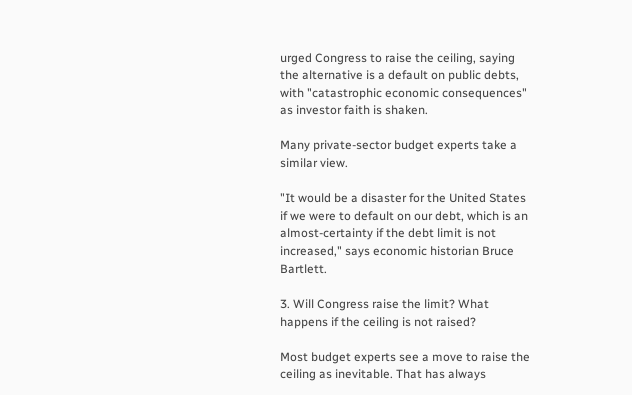urged Congress to raise the ceiling, saying the alternative is a default on public debts, with "catastrophic economic consequences" as investor faith is shaken.

Many private-sector budget experts take a similar view.

"It would be a disaster for the United States if we were to default on our debt, which is an almost-certainty if the debt limit is not increased," says economic historian Bruce Bartlett.

3. Will Congress raise the limit? What happens if the ceiling is not raised?

Most budget experts see a move to raise the ceiling as inevitable. That has always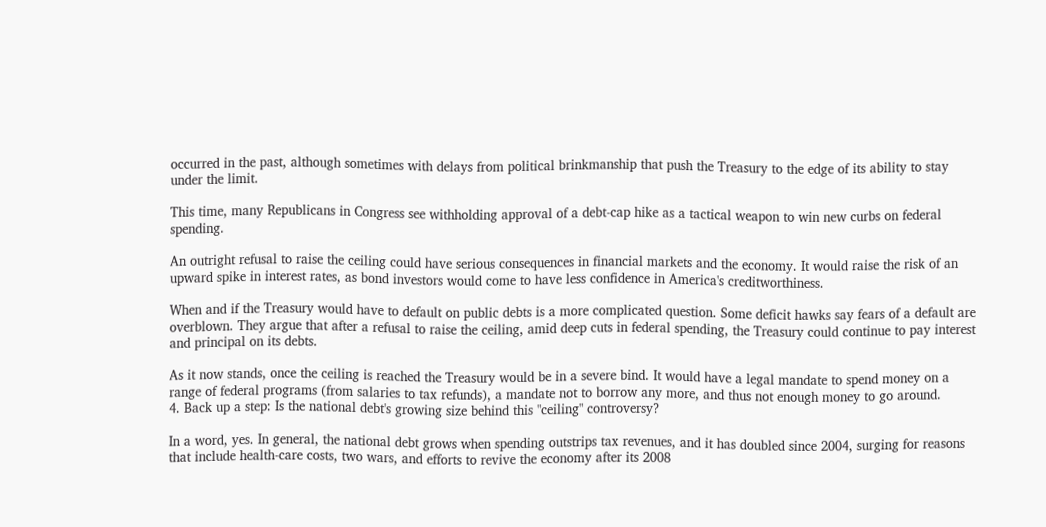occurred in the past, although sometimes with delays from political brinkmanship that push the Treasury to the edge of its ability to stay under the limit.

This time, many Republicans in Congress see withholding approval of a debt-cap hike as a tactical weapon to win new curbs on federal spending.

An outright refusal to raise the ceiling could have serious consequences in financial markets and the economy. It would raise the risk of an upward spike in interest rates, as bond investors would come to have less confidence in America's creditworthiness.

When and if the Treasury would have to default on public debts is a more complicated question. Some deficit hawks say fears of a default are overblown. They argue that after a refusal to raise the ceiling, amid deep cuts in federal spending, the Treasury could continue to pay interest and principal on its debts.

As it now stands, once the ceiling is reached the Treasury would be in a severe bind. It would have a legal mandate to spend money on a range of federal programs (from salaries to tax refunds), a mandate not to borrow any more, and thus not enough money to go around.
4. Back up a step: Is the national debt's growing size behind this "ceiling" controversy?

In a word, yes. In general, the national debt grows when spending outstrips tax revenues, and it has doubled since 2004, surging for reasons that include health-care costs, two wars, and efforts to revive the economy after its 2008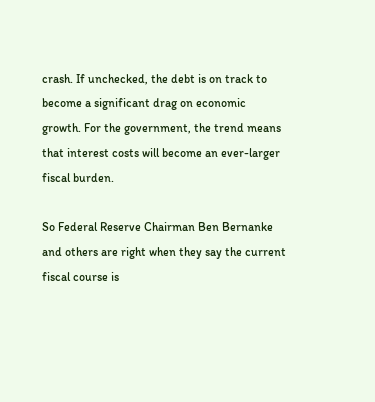crash. If unchecked, the debt is on track to become a significant drag on economic growth. For the government, the trend means that interest costs will become an ever-larger fiscal burden.

So Federal Reserve Chairman Ben Bernanke and others are right when they say the current fiscal course is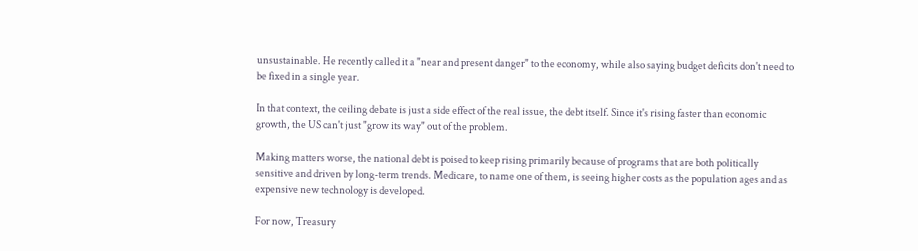unsustainable. He recently called it a "near and present danger" to the economy, while also saying budget deficits don't need to be fixed in a single year.

In that context, the ceiling debate is just a side effect of the real issue, the debt itself. Since it's rising faster than economic growth, the US can't just "grow its way" out of the problem.

Making matters worse, the national debt is poised to keep rising primarily because of programs that are both politically sensitive and driven by long-term trends. Medicare, to name one of them, is seeing higher costs as the population ages and as expensive new technology is developed.

For now, Treasury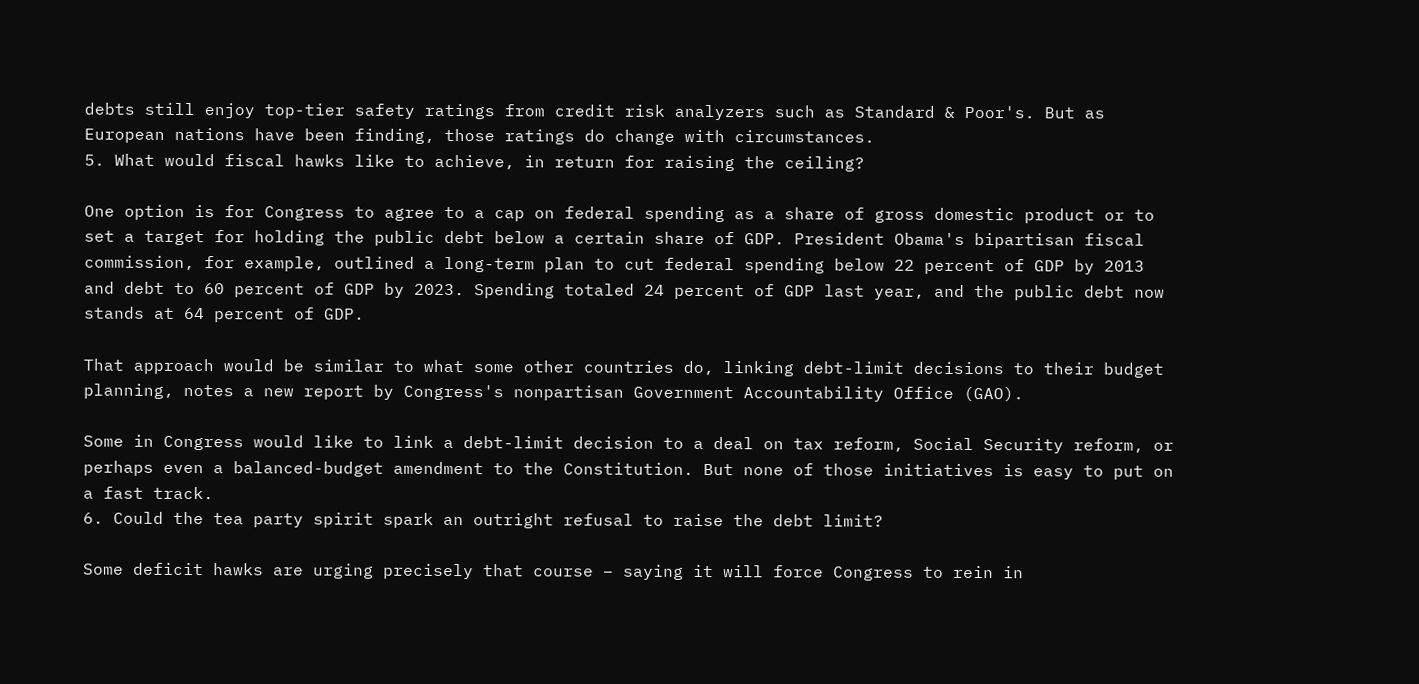debts still enjoy top-tier safety ratings from credit risk analyzers such as Standard & Poor's. But as European nations have been finding, those ratings do change with circumstances.
5. What would fiscal hawks like to achieve, in return for raising the ceiling?

One option is for Congress to agree to a cap on federal spending as a share of gross domestic product or to set a target for holding the public debt below a certain share of GDP. President Obama's bipartisan fiscal commission, for example, outlined a long-term plan to cut federal spending below 22 percent of GDP by 2013 and debt to 60 percent of GDP by 2023. Spending totaled 24 percent of GDP last year, and the public debt now stands at 64 percent of GDP.

That approach would be similar to what some other countries do, linking debt-limit decisions to their budget planning, notes a new report by Congress's nonpartisan Government Accountability Office (GAO).

Some in Congress would like to link a debt-limit decision to a deal on tax reform, Social Security reform, or perhaps even a balanced-budget amendment to the Constitution. But none of those initiatives is easy to put on a fast track.
6. Could the tea party spirit spark an outright refusal to raise the debt limit?

Some deficit hawks are urging precisely that course – saying it will force Congress to rein in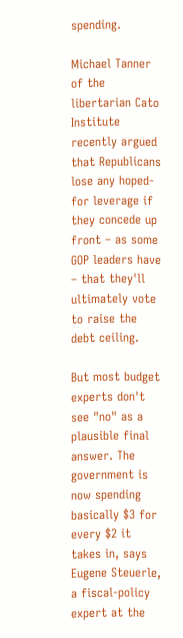spending.

Michael Tanner of the libertarian Cato Institute recently argued that Republicans lose any hoped-for leverage if they concede up front – as some GOP leaders have – that they'll ultimately vote to raise the debt ceiling.

But most budget experts don't see "no" as a plausible final answer. The government is now spending basically $3 for every $2 it takes in, says Eugene Steuerle, a fiscal-policy expert at the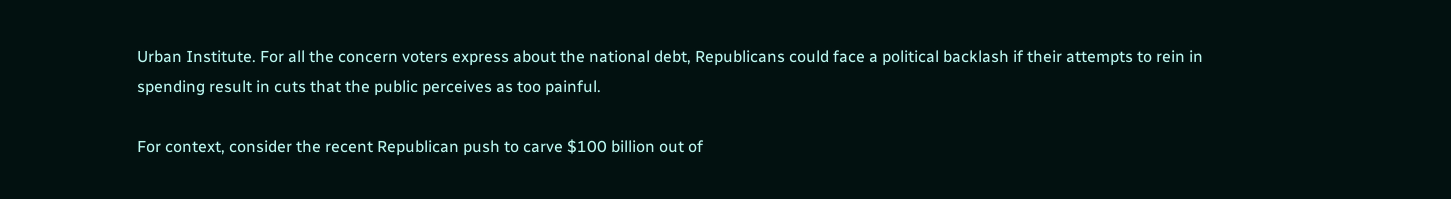Urban Institute. For all the concern voters express about the national debt, Republicans could face a political backlash if their attempts to rein in spending result in cuts that the public perceives as too painful.

For context, consider the recent Republican push to carve $100 billion out of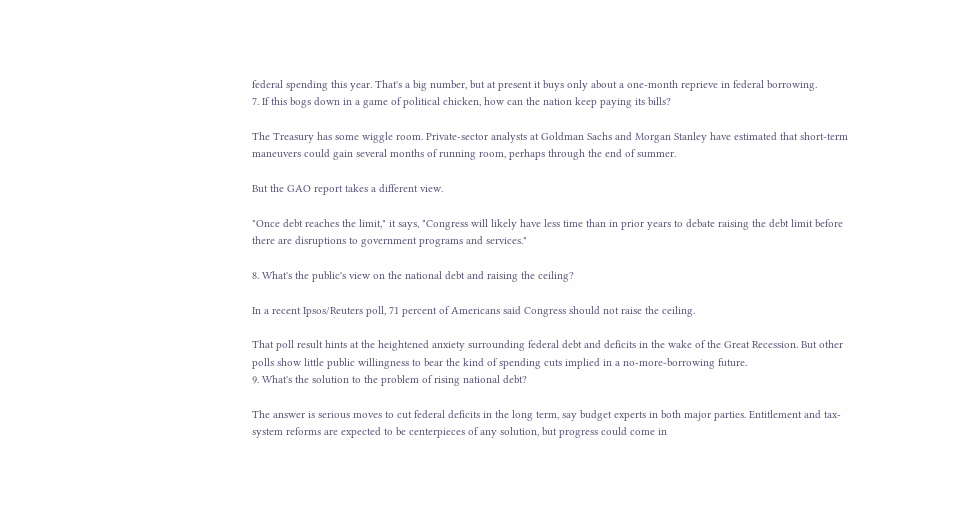federal spending this year. That's a big number, but at present it buys only about a one-month reprieve in federal borrowing.
7. If this bogs down in a game of political chicken, how can the nation keep paying its bills?

The Treasury has some wiggle room. Private-sector analysts at Goldman Sachs and Morgan Stanley have estimated that short-term maneuvers could gain several months of running room, perhaps through the end of summer.

But the GAO report takes a different view.

"Once debt reaches the limit," it says, "Congress will likely have less time than in prior years to debate raising the debt limit before there are disruptions to government programs and services."

8. What's the public's view on the national debt and raising the ceiling?

In a recent Ipsos/Reuters poll, 71 percent of Americans said Congress should not raise the ceiling.

That poll result hints at the heightened anxiety surrounding federal debt and deficits in the wake of the Great Recession. But other polls show little public willingness to bear the kind of spending cuts implied in a no-more-borrowing future.
9. What's the solution to the problem of rising national debt?

The answer is serious moves to cut federal deficits in the long term, say budget experts in both major parties. Entitlement and tax-system reforms are expected to be centerpieces of any solution, but progress could come in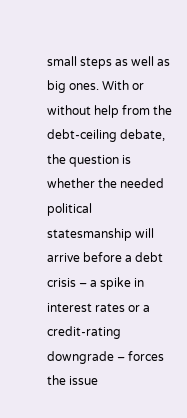small steps as well as big ones. With or without help from the debt-ceiling debate, the question is whether the needed political statesmanship will arrive before a debt crisis – a spike in interest rates or a credit-rating downgrade – forces the issue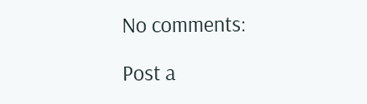No comments:

Post a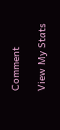Comment

View My Stats